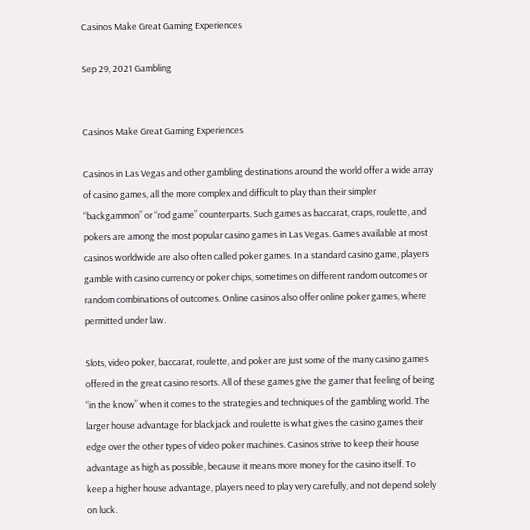Casinos Make Great Gaming Experiences

Sep 29, 2021 Gambling


Casinos Make Great Gaming Experiences

Casinos in Las Vegas and other gambling destinations around the world offer a wide array of casino games, all the more complex and difficult to play than their simpler “backgammon” or “rod game” counterparts. Such games as baccarat, craps, roulette, and pokers are among the most popular casino games in Las Vegas. Games available at most casinos worldwide are also often called poker games. In a standard casino game, players gamble with casino currency or poker chips, sometimes on different random outcomes or random combinations of outcomes. Online casinos also offer online poker games, where permitted under law.

Slots, video poker, baccarat, roulette, and poker are just some of the many casino games offered in the great casino resorts. All of these games give the gamer that feeling of being “in the know” when it comes to the strategies and techniques of the gambling world. The larger house advantage for blackjack and roulette is what gives the casino games their edge over the other types of video poker machines. Casinos strive to keep their house advantage as high as possible, because it means more money for the casino itself. To keep a higher house advantage, players need to play very carefully, and not depend solely on luck.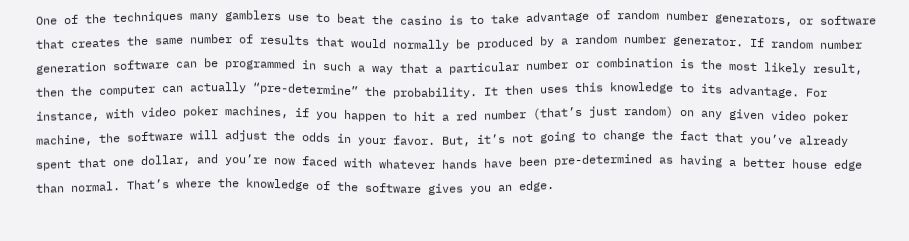One of the techniques many gamblers use to beat the casino is to take advantage of random number generators, or software that creates the same number of results that would normally be produced by a random number generator. If random number generation software can be programmed in such a way that a particular number or combination is the most likely result, then the computer can actually “pre-determine” the probability. It then uses this knowledge to its advantage. For instance, with video poker machines, if you happen to hit a red number (that’s just random) on any given video poker machine, the software will adjust the odds in your favor. But, it’s not going to change the fact that you’ve already spent that one dollar, and you’re now faced with whatever hands have been pre-determined as having a better house edge than normal. That’s where the knowledge of the software gives you an edge.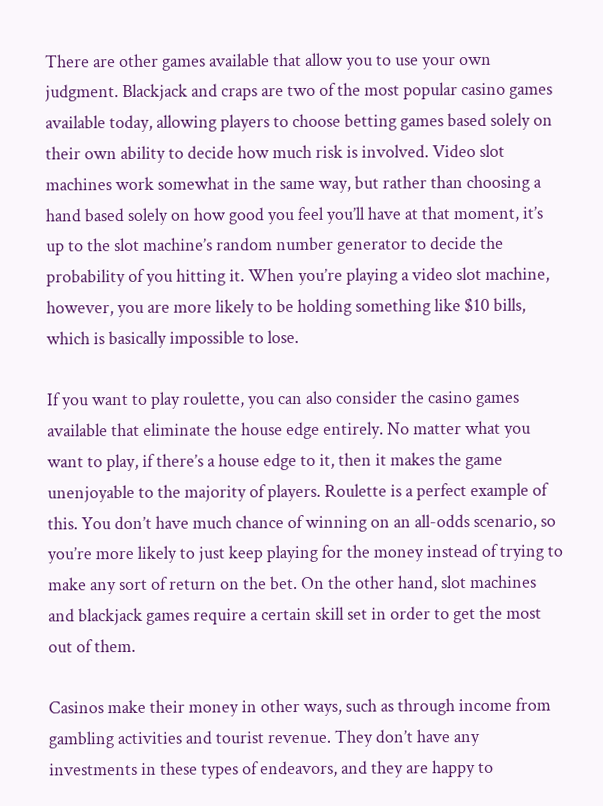There are other games available that allow you to use your own judgment. Blackjack and craps are two of the most popular casino games available today, allowing players to choose betting games based solely on their own ability to decide how much risk is involved. Video slot machines work somewhat in the same way, but rather than choosing a hand based solely on how good you feel you’ll have at that moment, it’s up to the slot machine’s random number generator to decide the probability of you hitting it. When you’re playing a video slot machine, however, you are more likely to be holding something like $10 bills, which is basically impossible to lose.

If you want to play roulette, you can also consider the casino games available that eliminate the house edge entirely. No matter what you want to play, if there’s a house edge to it, then it makes the game unenjoyable to the majority of players. Roulette is a perfect example of this. You don’t have much chance of winning on an all-odds scenario, so you’re more likely to just keep playing for the money instead of trying to make any sort of return on the bet. On the other hand, slot machines and blackjack games require a certain skill set in order to get the most out of them.

Casinos make their money in other ways, such as through income from gambling activities and tourist revenue. They don’t have any investments in these types of endeavors, and they are happy to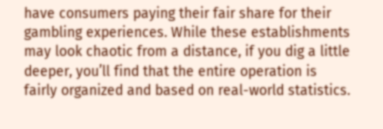have consumers paying their fair share for their gambling experiences. While these establishments may look chaotic from a distance, if you dig a little deeper, you’ll find that the entire operation is fairly organized and based on real-world statistics.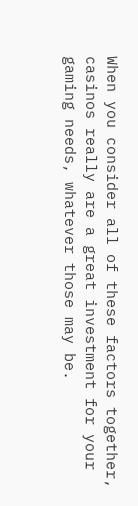When you consider all of these factors together, casinos really are a great investment for your gaming needs, whatever those may be.